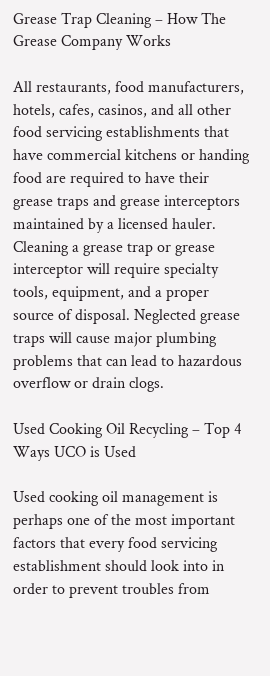Grease Trap Cleaning – How The Grease Company Works

All restaurants, food manufacturers, hotels, cafes, casinos, and all other food servicing establishments that have commercial kitchens or handing food are required to have their grease traps and grease interceptors maintained by a licensed hauler. Cleaning a grease trap or grease interceptor will require specialty tools, equipment, and a proper source of disposal. Neglected grease traps will cause major plumbing problems that can lead to hazardous overflow or drain clogs.

Used Cooking Oil Recycling – Top 4 Ways UCO is Used

Used cooking oil management is perhaps one of the most important factors that every food servicing establishment should look into in order to prevent troubles from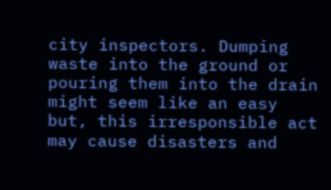city inspectors. Dumping waste into the ground or pouring them into the drain might seem like an easy but, this irresponsible act may cause disasters and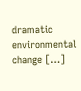dramatic environmental change […]